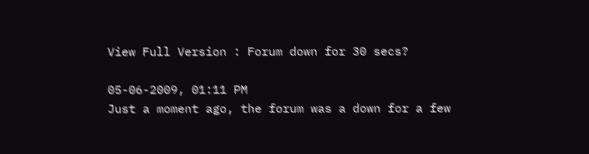View Full Version : Forum down for 30 secs?

05-06-2009, 01:11 PM
Just a moment ago, the forum was a down for a few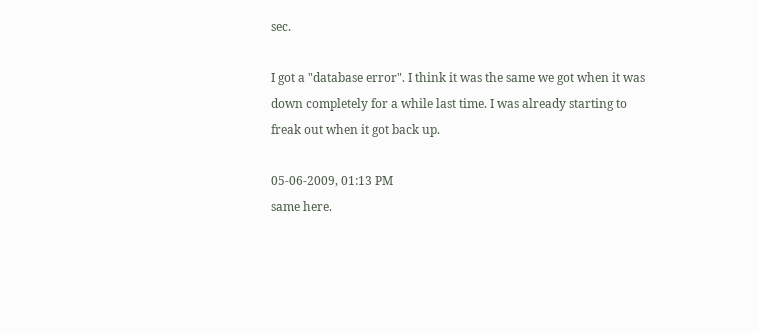sec.

I got a "database error". I think it was the same we got when it was down completely for a while last time. I was already starting to freak out when it got back up.

05-06-2009, 01:13 PM
same here.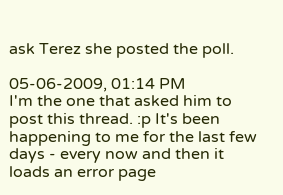ask Terez she posted the poll.

05-06-2009, 01:14 PM
I'm the one that asked him to post this thread. :p It's been happening to me for the last few days - every now and then it loads an error page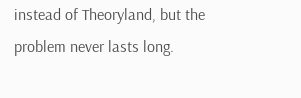instead of Theoryland, but the problem never lasts long.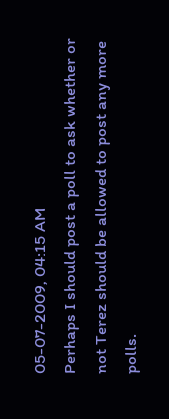05-07-2009, 04:15 AM
Perhaps I should post a poll to ask whether or not Terez should be allowed to post any more polls.